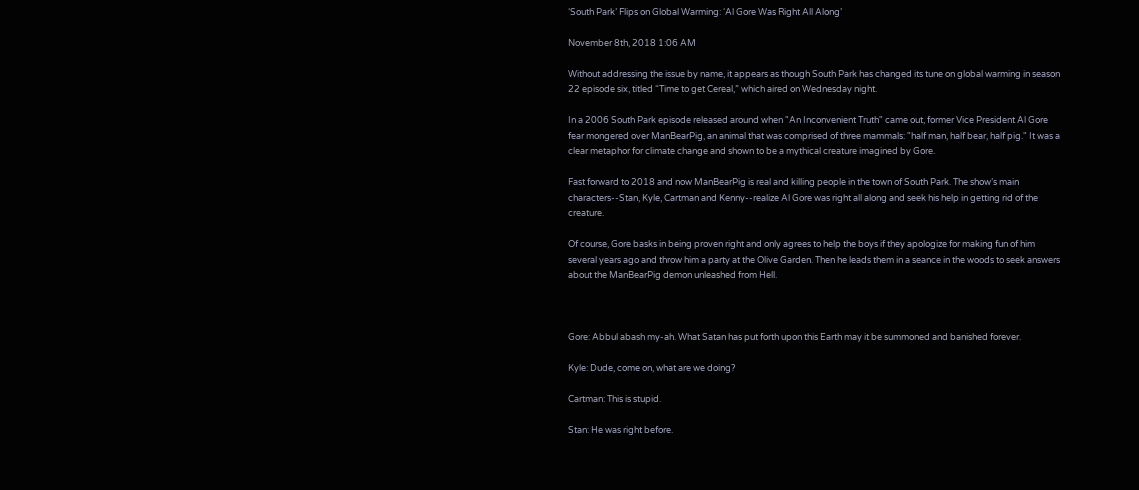‘South Park’ Flips on Global Warming: ‘Al Gore Was Right All Along’

November 8th, 2018 1:06 AM

Without addressing the issue by name, it appears as though South Park has changed its tune on global warming in season 22 episode six, titled “Time to get Cereal,” which aired on Wednesday night.

In a 2006 South Park episode released around when "An Inconvenient Truth" came out, former Vice President Al Gore fear mongered over ManBearPig, an animal that was comprised of three mammals: "half man, half bear, half pig." It was a clear metaphor for climate change and shown to be a mythical creature imagined by Gore.

Fast forward to 2018 and now ManBearPig is real and killing people in the town of South Park. The show’s main characters--Stan, Kyle, Cartman and Kenny--realize Al Gore was right all along and seek his help in getting rid of the creature.

Of course, Gore basks in being proven right and only agrees to help the boys if they apologize for making fun of him several years ago and throw him a party at the Olive Garden. Then he leads them in a seance in the woods to seek answers about the ManBearPig demon unleashed from Hell.



Gore: Abbul abash my-ah. What Satan has put forth upon this Earth may it be summoned and banished forever.

Kyle: Dude, come on, what are we doing?

Cartman: This is stupid.

Stan: He was right before.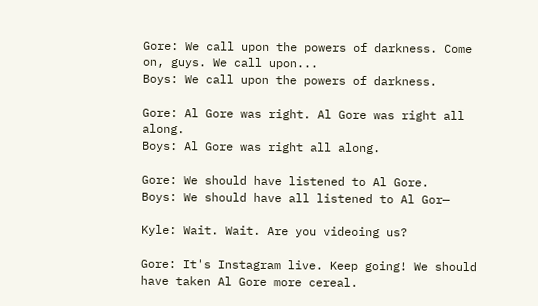Gore: We call upon the powers of darkness. Come on, guys. We call upon...
Boys: We call upon the powers of darkness.

Gore: Al Gore was right. Al Gore was right all along.
Boys: Al Gore was right all along.

Gore: We should have listened to Al Gore.
Boys: We should have all listened to Al Gor—

Kyle: Wait. Wait. Are you videoing us?

Gore: It's Instagram live. Keep going! We should have taken Al Gore more cereal.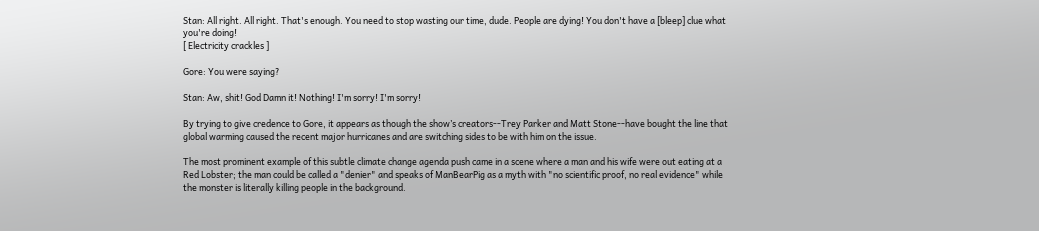Stan: All right. All right. That's enough. You need to stop wasting our time, dude. People are dying! You don't have a [bleep] clue what you're doing!
[ Electricity crackles ]

Gore: You were saying?

Stan: Aw, shit! God Damn it! Nothing! I'm sorry! I'm sorry!

By trying to give credence to Gore, it appears as though the show’s creators--Trey Parker and Matt Stone--have bought the line that global warming caused the recent major hurricanes and are switching sides to be with him on the issue.

The most prominent example of this subtle climate change agenda push came in a scene where a man and his wife were out eating at a Red Lobster; the man could be called a "denier" and speaks of ManBearPig as a myth with "no scientific proof, no real evidence" while the monster is literally killing people in the background.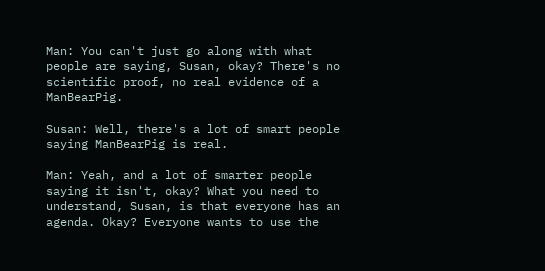Man: You can't just go along with what people are saying, Susan, okay? There's no scientific proof, no real evidence of a ManBearPig.

Susan: Well, there's a lot of smart people saying ManBearPig is real.

Man: Yeah, and a lot of smarter people saying it isn't, okay? What you need to understand, Susan, is that everyone has an agenda. Okay? Everyone wants to use the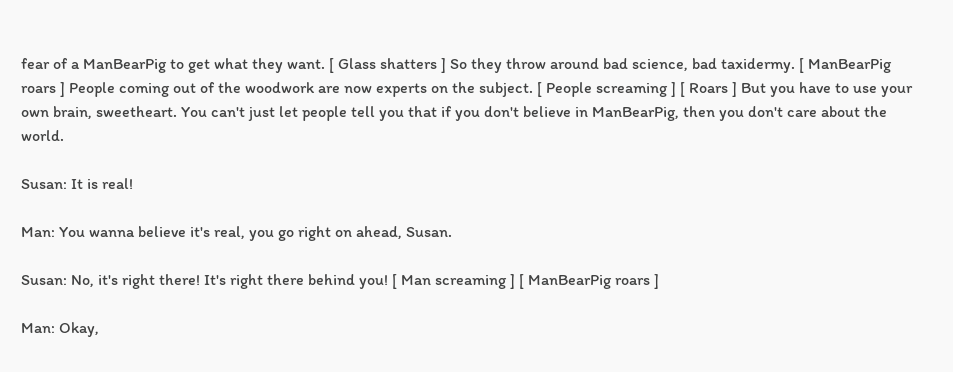fear of a ManBearPig to get what they want. [ Glass shatters ] So they throw around bad science, bad taxidermy. [ ManBearPig roars ] People coming out of the woodwork are now experts on the subject. [ People screaming ] [ Roars ] But you have to use your own brain, sweetheart. You can't just let people tell you that if you don't believe in ManBearPig, then you don't care about the world.

Susan: It is real!

Man: You wanna believe it's real, you go right on ahead, Susan.

Susan: No, it's right there! It's right there behind you! [ Man screaming ] [ ManBearPig roars ]

Man: Okay,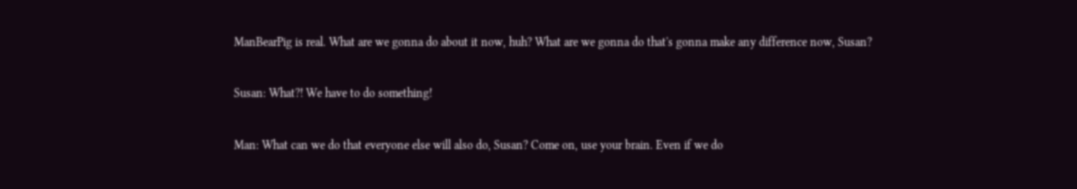ManBearPig is real. What are we gonna do about it now, huh? What are we gonna do that's gonna make any difference now, Susan?

Susan: What?! We have to do something!

Man: What can we do that everyone else will also do, Susan? Come on, use your brain. Even if we do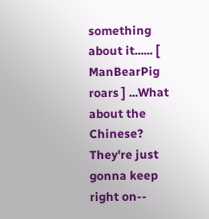something about it...... [ ManBearPig roars ] ...What about the Chinese? They're just gonna keep right on--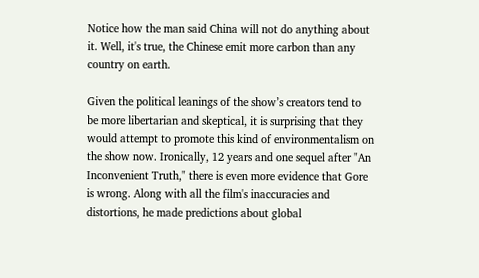Notice how the man said China will not do anything about it. Well, it's true, the Chinese emit more carbon than any country on earth.

Given the political leanings of the show’s creators tend to be more libertarian and skeptical, it is surprising that they would attempt to promote this kind of environmentalism on the show now. Ironically, 12 years and one sequel after "An Inconvenient Truth," there is even more evidence that Gore is wrong. Along with all the film's inaccuracies and distortions, he made predictions about global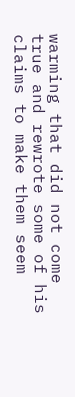warming that did not come true and rewrote some of his claims to make them seem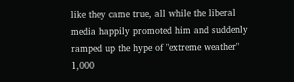like they came true, all while the liberal media happily promoted him and suddenly ramped up the hype of "extreme weather" 1,000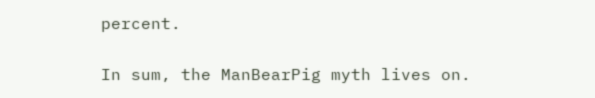percent.

In sum, the ManBearPig myth lives on.